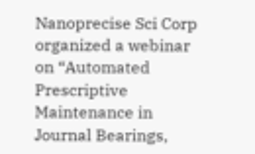Nanoprecise Sci Corp organized a webinar on “Automated Prescriptive Maintenance in Journal Bearings,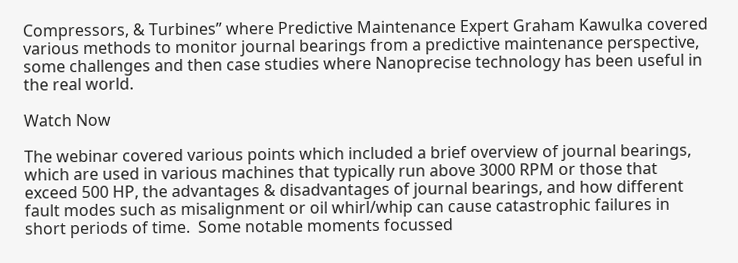Compressors, & Turbines” where Predictive Maintenance Expert Graham Kawulka covered various methods to monitor journal bearings from a predictive maintenance perspective, some challenges and then case studies where Nanoprecise technology has been useful in the real world.

Watch Now

The webinar covered various points which included a brief overview of journal bearings, which are used in various machines that typically run above 3000 RPM or those that exceed 500 HP, the advantages & disadvantages of journal bearings, and how different fault modes such as misalignment or oil whirl/whip can cause catastrophic failures in short periods of time.  Some notable moments focussed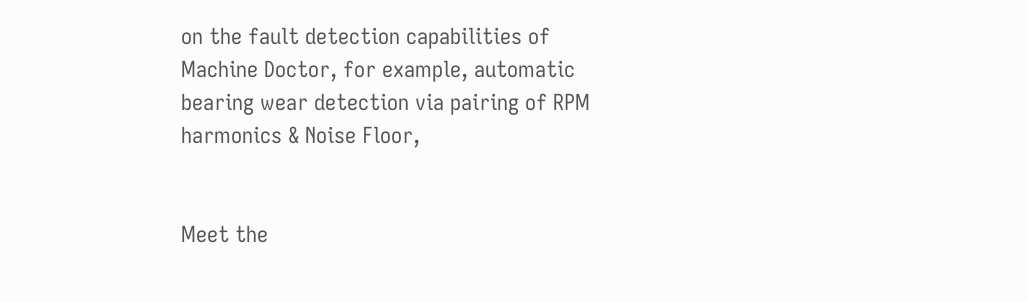on the fault detection capabilities of Machine Doctor, for example, automatic bearing wear detection via pairing of RPM harmonics & Noise Floor,


Meet the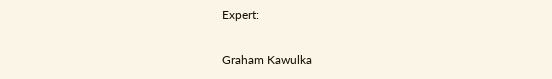Expert:

Graham Kawulka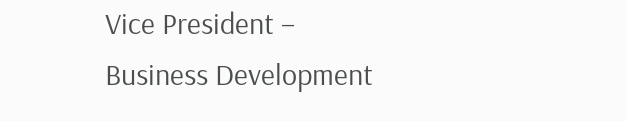Vice President – Business Development